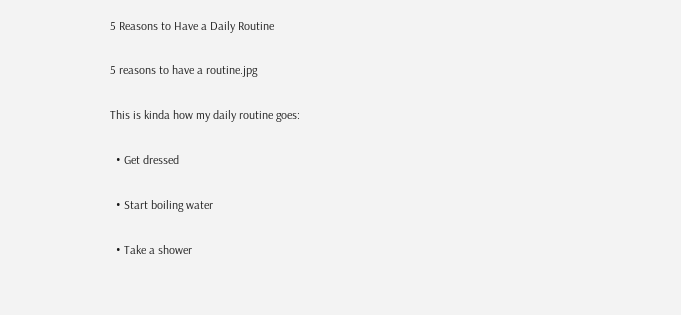5 Reasons to Have a Daily Routine

5 reasons to have a routine.jpg

This is kinda how my daily routine goes:

  • Get dressed

  • Start boiling water

  • Take a shower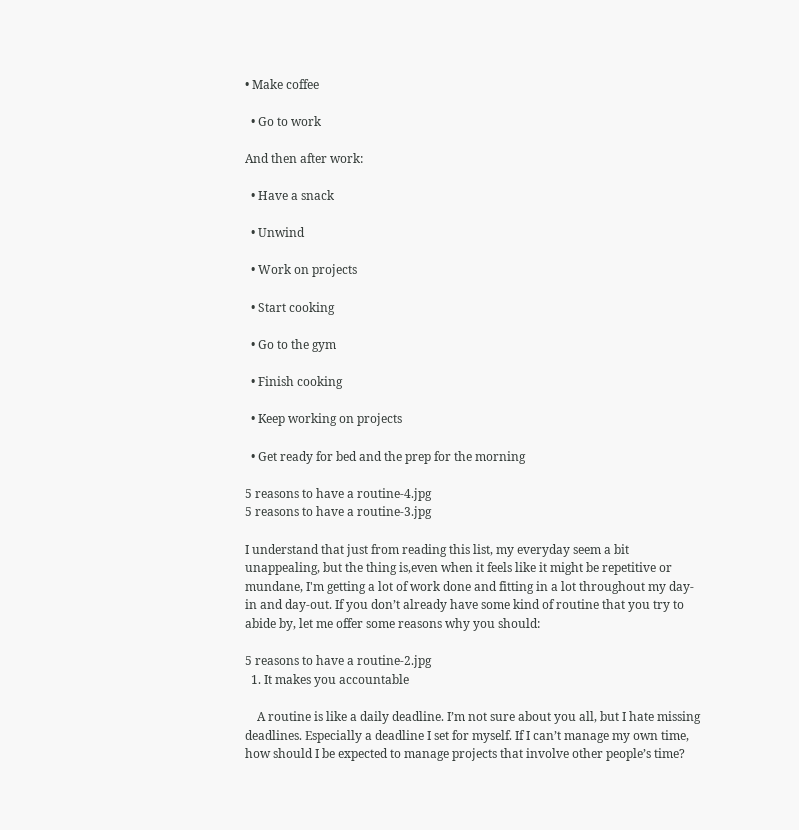• Make coffee

  • Go to work

And then after work:

  • Have a snack

  • Unwind

  • Work on projects

  • Start cooking

  • Go to the gym

  • Finish cooking

  • Keep working on projects

  • Get ready for bed and the prep for the morning

5 reasons to have a routine-4.jpg
5 reasons to have a routine-3.jpg

I understand that just from reading this list, my everyday seem a bit unappealing, but the thing is,even when it feels like it might be repetitive or mundane, I'm getting a lot of work done and fitting in a lot throughout my day-in and day-out. If you don’t already have some kind of routine that you try to abide by, let me offer some reasons why you should:

5 reasons to have a routine-2.jpg
  1. It makes you accountable

    A routine is like a daily deadline. I’m not sure about you all, but I hate missing deadlines. Especially a deadline I set for myself. If I can’t manage my own time, how should I be expected to manage projects that involve other people’s time?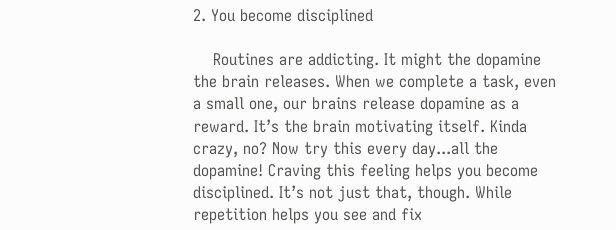2. You become disciplined

    Routines are addicting. It might the dopamine the brain releases. When we complete a task, even a small one, our brains release dopamine as a reward. It’s the brain motivating itself. Kinda crazy, no? Now try this every day...all the dopamine! Craving this feeling helps you become disciplined. It’s not just that, though. While repetition helps you see and fix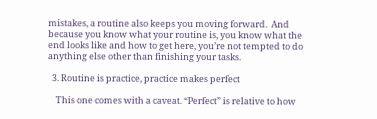mistakes, a routine also keeps you moving forward.  And because you know what your routine is, you know what the end looks like and how to get here, you’re not tempted to do anything else other than finishing your tasks.

  3. Routine is practice, practice makes perfect

    This one comes with a caveat. “Perfect” is relative to how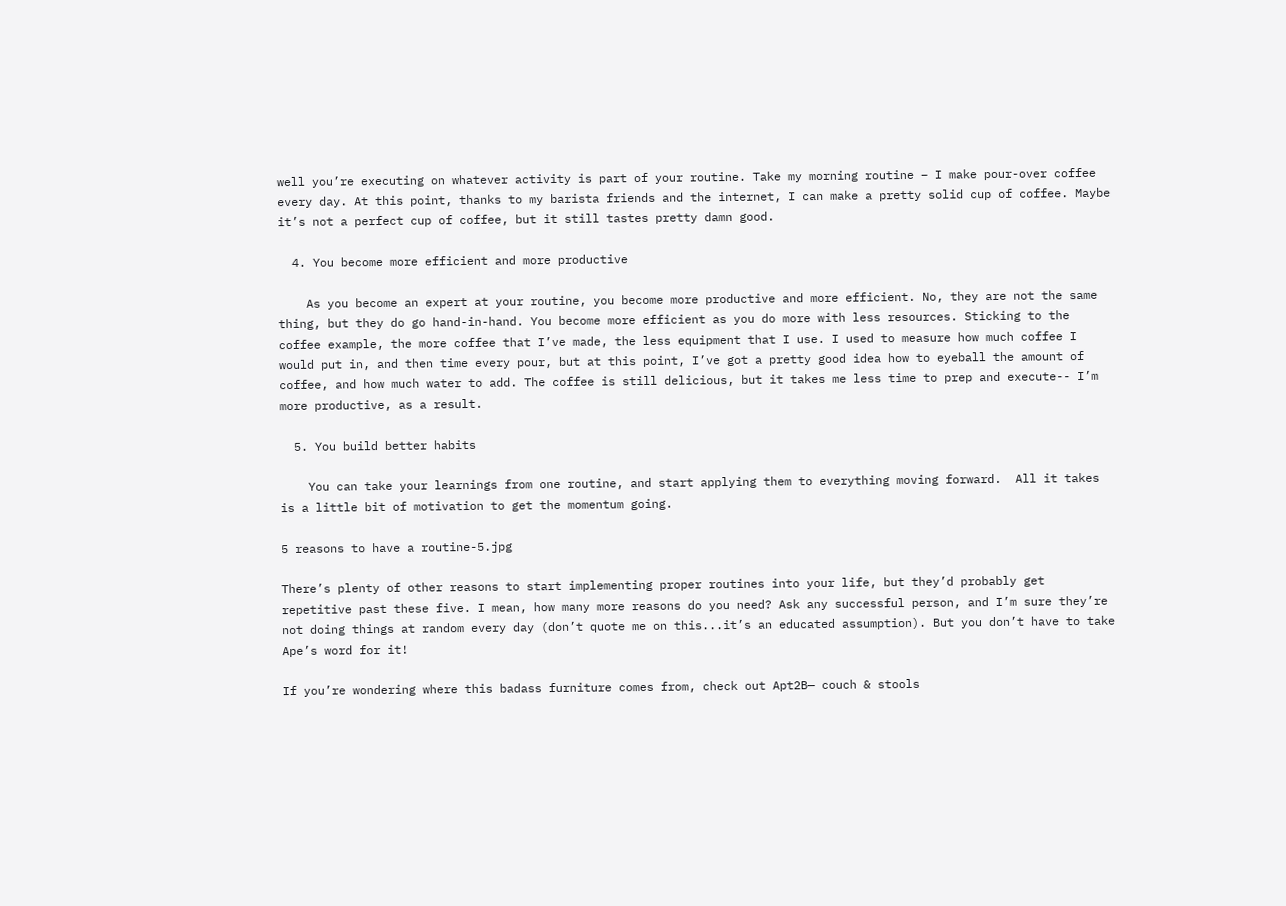well you’re executing on whatever activity is part of your routine. Take my morning routine – I make pour-over coffee every day. At this point, thanks to my barista friends and the internet, I can make a pretty solid cup of coffee. Maybe it’s not a perfect cup of coffee, but it still tastes pretty damn good.

  4. You become more efficient and more productive

    As you become an expert at your routine, you become more productive and more efficient. No, they are not the same thing, but they do go hand-in-hand. You become more efficient as you do more with less resources. Sticking to the coffee example, the more coffee that I’ve made, the less equipment that I use. I used to measure how much coffee I would put in, and then time every pour, but at this point, I’ve got a pretty good idea how to eyeball the amount of coffee, and how much water to add. The coffee is still delicious, but it takes me less time to prep and execute-- I’m more productive, as a result.

  5. You build better habits

    You can take your learnings from one routine, and start applying them to everything moving forward.  All it takes is a little bit of motivation to get the momentum going.

5 reasons to have a routine-5.jpg

There’s plenty of other reasons to start implementing proper routines into your life, but they’d probably get repetitive past these five. I mean, how many more reasons do you need? Ask any successful person, and I’m sure they’re not doing things at random every day (don’t quote me on this...it’s an educated assumption). But you don’t have to take Ape’s word for it!

If you’re wondering where this badass furniture comes from, check out Apt2B— couch & stools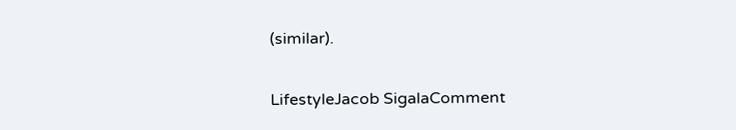(similar).

LifestyleJacob SigalaComment